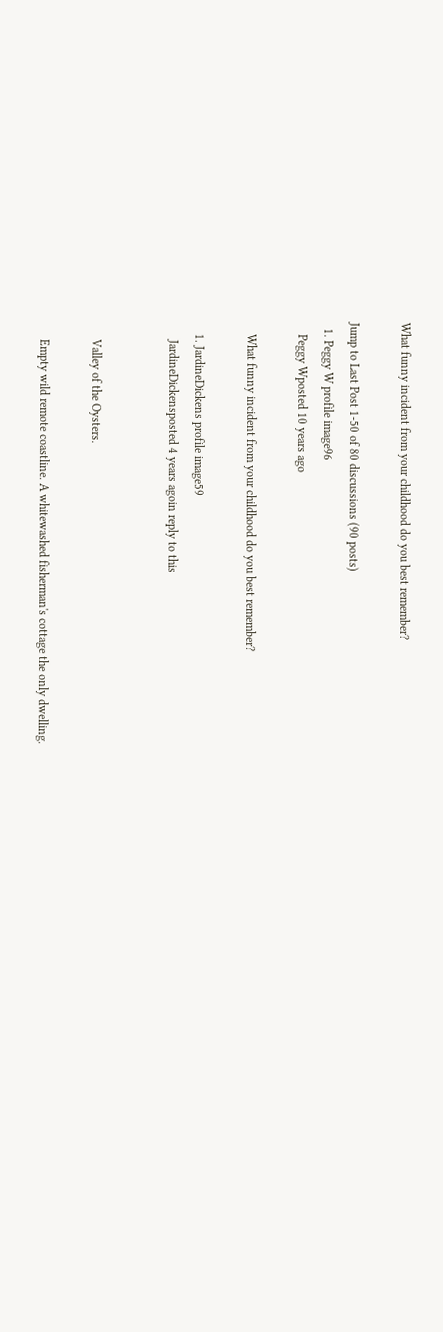What funny incident from your childhood do you best remember?

Jump to Last Post 1-50 of 80 discussions (90 posts)
  1. Peggy W profile image96
    Peggy Wposted 10 years ago

    What funny incident from your childhood do you best remember?

    1. JardineDickens profile image59
      JardineDickensposted 4 years agoin reply to this


      Valley of the Oysters.

      Empty wild remote coastline. A whitewashed fisherman's cottage the only dwelling.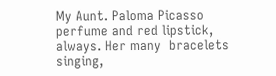My Aunt. Paloma Picasso perfume and red lipstick, always. Her many  bracelets singing,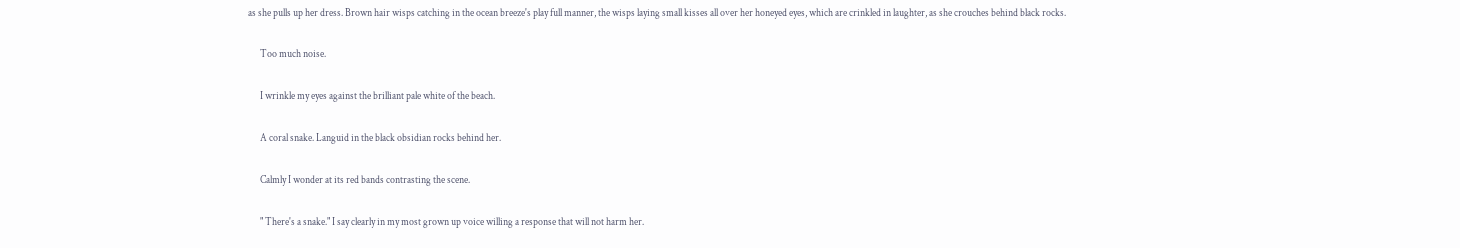as she pulls up her dress. Brown hair wisps catching in the ocean breeze's play full manner, the wisps laying small kisses all over her honeyed eyes, which are crinkled in laughter, as she crouches behind black rocks.

      Too much noise.

      I wrinkle my eyes against the brilliant pale white of the beach.

      A coral snake. Languid in the black obsidian rocks behind her.

      Calmly I wonder at its red bands contrasting the scene.

      " There's a snake." I say clearly in my most grown up voice willing a response that will not harm her.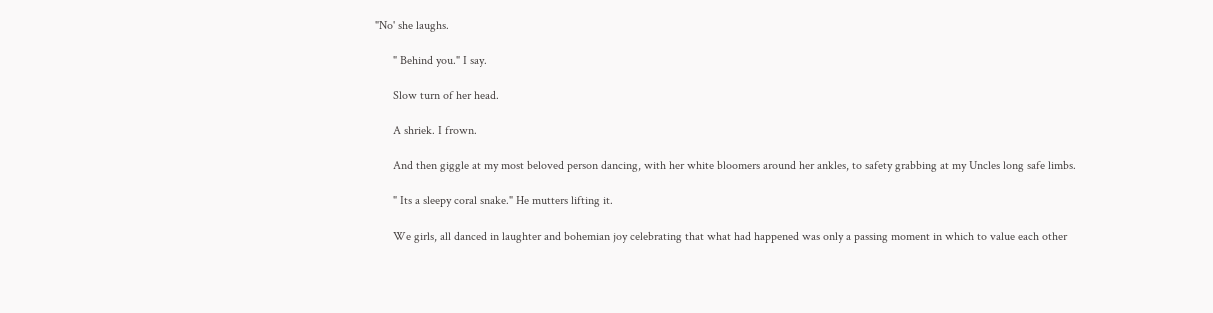"No' she laughs.

      " Behind you." I say.

      Slow turn of her head.

      A shriek. I frown.

      And then giggle at my most beloved person dancing, with her white bloomers around her ankles, to safety grabbing at my Uncles long safe limbs.

      " Its a sleepy coral snake." He mutters lifting it.

      We girls, all danced in laughter and bohemian joy celebrating that what had happened was only a passing moment in which to value each other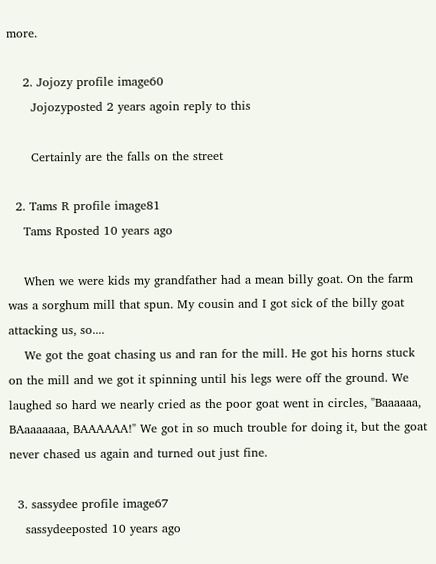more.

    2. Jojozy profile image60
      Jojozyposted 2 years agoin reply to this

      Certainly are the falls on the street

  2. Tams R profile image81
    Tams Rposted 10 years ago

    When we were kids my grandfather had a mean billy goat. On the farm was a sorghum mill that spun. My cousin and I got sick of the billy goat attacking us, so....
    We got the goat chasing us and ran for the mill. He got his horns stuck on the mill and we got it spinning until his legs were off the ground. We laughed so hard we nearly cried as the poor goat went in circles, "Baaaaaa, BAaaaaaaa, BAAAAAA!" We got in so much trouble for doing it, but the goat never chased us again and turned out just fine.

  3. sassydee profile image67
    sassydeeposted 10 years ago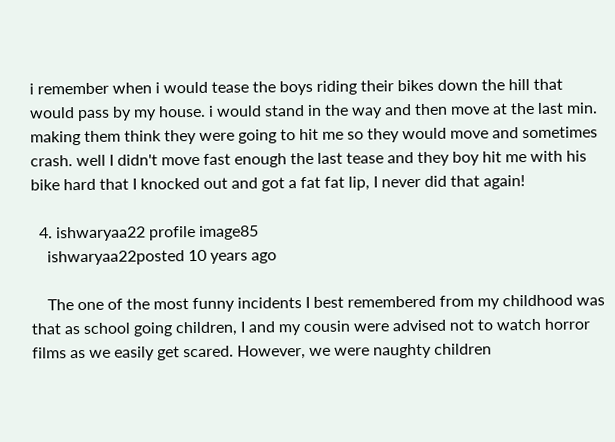i remember when i would tease the boys riding their bikes down the hill that would pass by my house. i would stand in the way and then move at the last min. making them think they were going to hit me so they would move and sometimes crash. well I didn't move fast enough the last tease and they boy hit me with his bike hard that I knocked out and got a fat fat lip, I never did that again!

  4. ishwaryaa22 profile image85
    ishwaryaa22posted 10 years ago

    The one of the most funny incidents I best remembered from my childhood was that as school going children, I and my cousin were advised not to watch horror films as we easily get scared. However, we were naughty children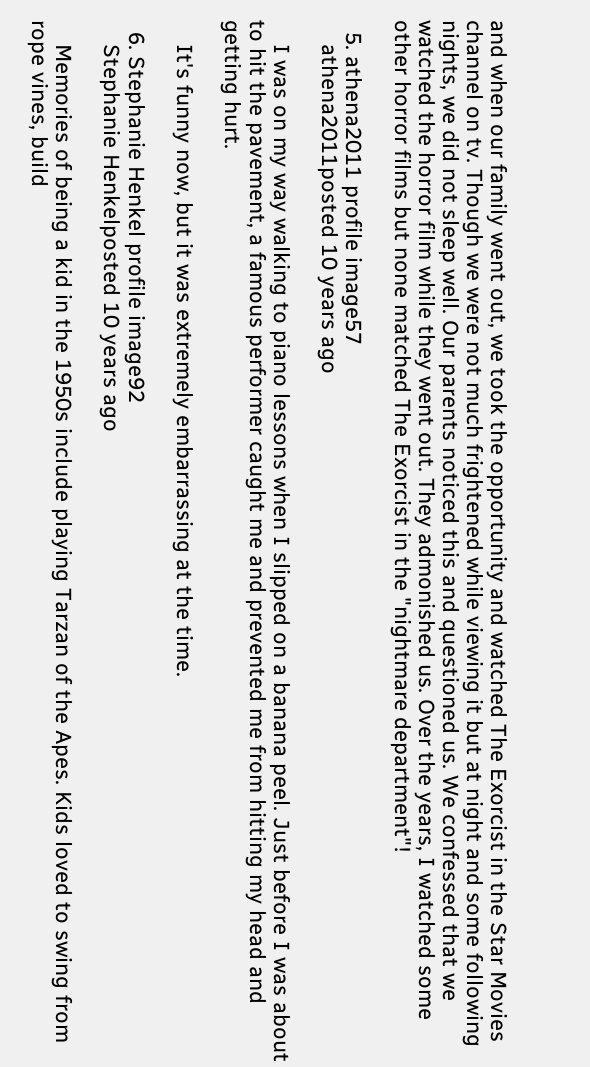and when our family went out, we took the opportunity and watched The Exorcist in the Star Movies channel on tv. Though we were not much frightened while viewing it but at night and some following nights, we did not sleep well. Our parents noticed this and questioned us. We confessed that we watched the horror film while they went out. They admonished us. Over the years, I watched some other horror films but none matched The Exorcist in the "nightmare department"!

  5. athena2011 profile image57
    athena2011posted 10 years ago

    I was on my way walking to piano lessons when I slipped on a banana peel. Just before I was about to hit the pavement, a famous performer caught me and prevented me from hitting my head and getting hurt.

    It's funny now, but it was extremely embarrassing at the time.

  6. Stephanie Henkel profile image92
    Stephanie Henkelposted 10 years ago

    Memories of being a kid in the 1950s include playing Tarzan of the Apes. Kids loved to swing from rope vines, build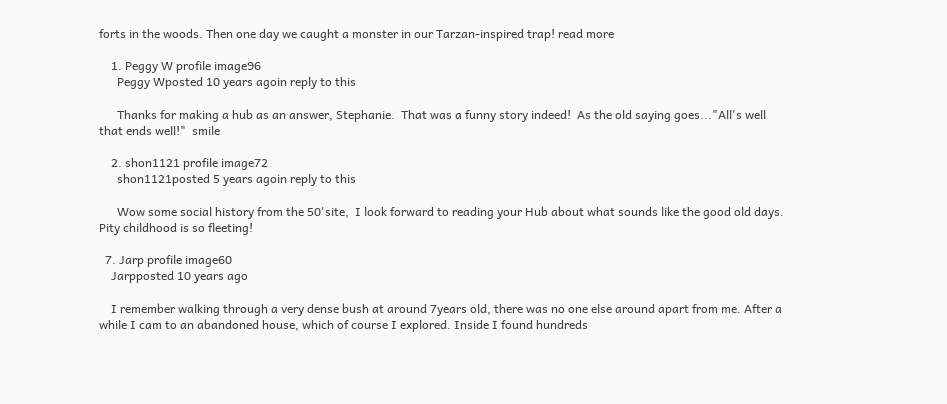forts in the woods. Then one day we caught a monster in our Tarzan-inspired trap! read more

    1. Peggy W profile image96
      Peggy Wposted 10 years agoin reply to this

      Thanks for making a hub as an answer, Stephanie.  That was a funny story indeed!  As the old saying goes..."All's well that ends well!"  smile

    2. shon1121 profile image72
      shon1121posted 5 years agoin reply to this

      Wow some social history from the 50'site,  I look forward to reading your Hub about what sounds like the good old days. Pity childhood is so fleeting!

  7. Jarp profile image60
    Jarpposted 10 years ago

    I remember walking through a very dense bush at around 7years old, there was no one else around apart from me. After a while I cam to an abandoned house, which of course I explored. Inside I found hundreds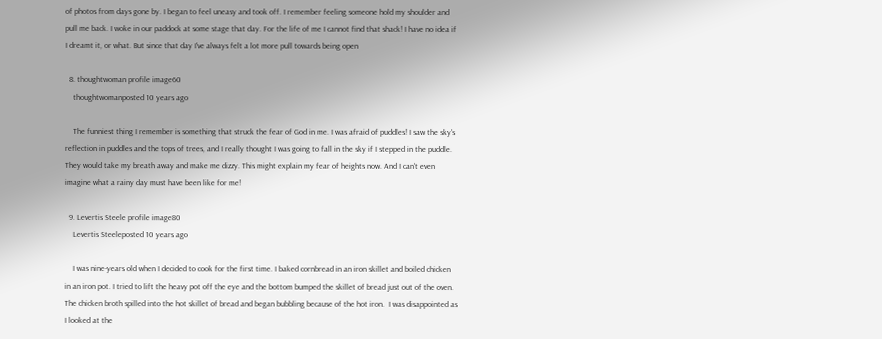of photos from days gone by. I began to feel uneasy and took off. I remember feeling someone hold my shoulder and pull me back. I woke in our paddock at some stage that day. For the life of me I cannot find that shack! I have no idea if I dreamt it, or what. But since that day I've always felt a lot more pull towards being open

  8. thoughtwoman profile image60
    thoughtwomanposted 10 years ago

    The funniest thing I remember is something that struck the fear of God in me. I was afraid of puddles! I saw the sky's reflection in puddles and the tops of trees, and I really thought I was going to fall in the sky if I stepped in the puddle. They would take my breath away and make me dizzy. This might explain my fear of heights now. And I can't even imagine what a rainy day must have been like for me!

  9. Levertis Steele profile image80
    Levertis Steeleposted 10 years ago

    I was nine-years old when I decided to cook for the first time. I baked cornbread in an iron skillet and boiled chicken in an iron pot. I tried to lift the heavy pot off the eye and the bottom bumped the skillet of bread just out of the oven. The chicken broth spilled into the hot skillet of bread and began bubbling because of the hot iron.  I was disappointed as I looked at the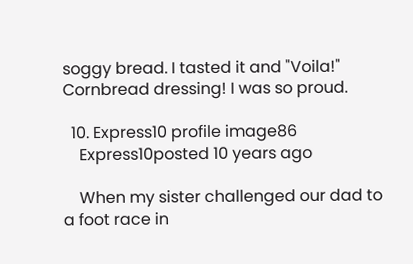soggy bread. I tasted it and "Voila!" Cornbread dressing! I was so proud.

  10. Express10 profile image86
    Express10posted 10 years ago

    When my sister challenged our dad to a foot race in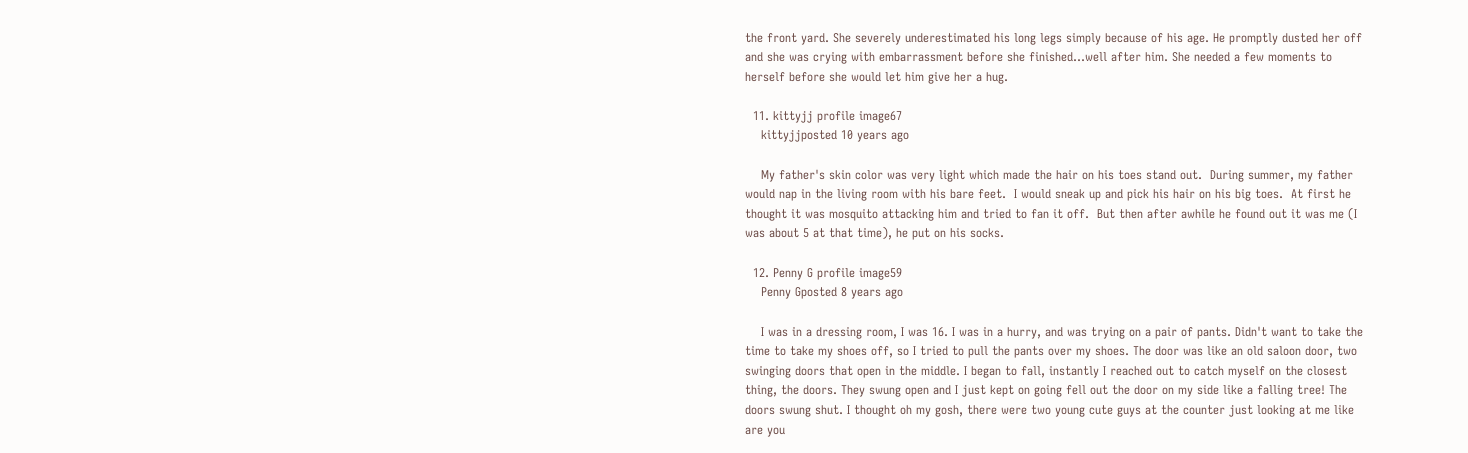the front yard. She severely underestimated his long legs simply because of his age. He promptly dusted her off and she was crying with embarrassment before she finished...well after him. She needed a few moments to herself before she would let him give her a hug.

  11. kittyjj profile image67
    kittyjjposted 10 years ago

    My father's skin color was very light which made the hair on his toes stand out.  During summer, my father would nap in the living room with his bare feet.  I would sneak up and pick his hair on his big toes.  At first he thought it was mosquito attacking him and tried to fan it off.  But then after awhile he found out it was me (I was about 5 at that time), he put on his socks.

  12. Penny G profile image59
    Penny Gposted 8 years ago

    I was in a dressing room, I was 16. I was in a hurry, and was trying on a pair of pants. Didn't want to take the time to take my shoes off, so I tried to pull the pants over my shoes. The door was like an old saloon door, two swinging doors that open in the middle. I began to fall, instantly I reached out to catch myself on the closest thing, the doors. They swung open and I just kept on going fell out the door on my side like a falling tree! The doors swung shut. I thought oh my gosh, there were two young cute guys at the counter just looking at me like are you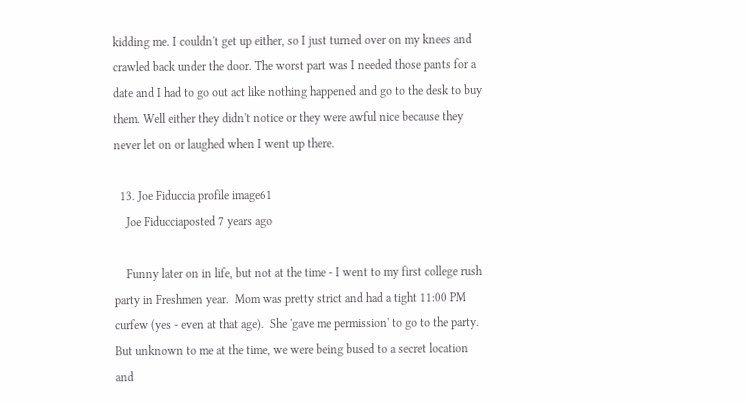kidding me. I couldn't get up either, so I just turned over on my knees and crawled back under the door. The worst part was I needed those pants for a date and I had to go out act like nothing happened and go to the desk to buy them. Well either they didn't notice or they were awful nice because they never let on or laughed when I went up there.

  13. Joe Fiduccia profile image61
    Joe Fiducciaposted 7 years ago

    Funny later on in life, but not at the time - I went to my first college rush party in Freshmen year.  Mom was pretty strict and had a tight 11:00 PM curfew (yes - even at that age).  She 'gave me permission' to go to the party.  But unknown to me at the time, we were being bused to a secret location and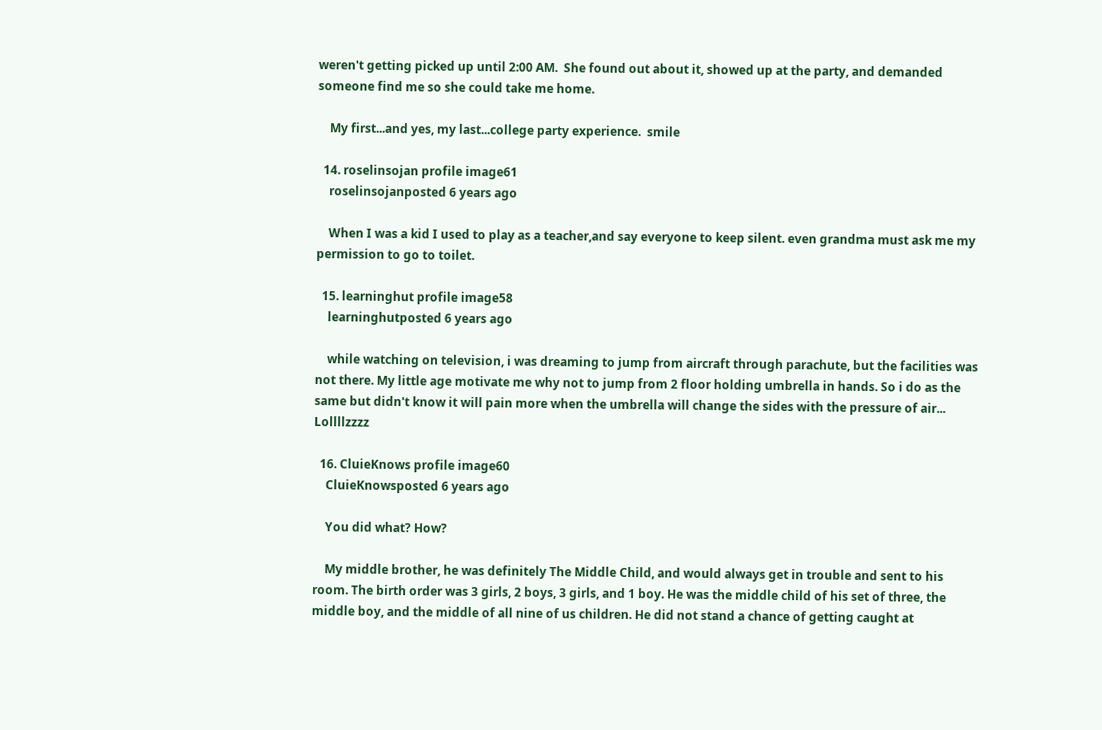weren't getting picked up until 2:00 AM.  She found out about it, showed up at the party, and demanded someone find me so she could take me home.

    My first...and yes, my last...college party experience.  smile

  14. roselinsojan profile image61
    roselinsojanposted 6 years ago

    When I was a kid I used to play as a teacher,and say everyone to keep silent. even grandma must ask me my permission to go to toilet.

  15. learninghut profile image58
    learninghutposted 6 years ago

    while watching on television, i was dreaming to jump from aircraft through parachute, but the facilities was not there. My little age motivate me why not to jump from 2 floor holding umbrella in hands. So i do as the same but didn't know it will pain more when the umbrella will change the sides with the pressure of air... Lollllzzzz

  16. CluieKnows profile image60
    CluieKnowsposted 6 years ago

    You did what? How?

    My middle brother, he was definitely The Middle Child, and would always get in trouble and sent to his room. The birth order was 3 girls, 2 boys, 3 girls, and 1 boy. He was the middle child of his set of three, the middle boy, and the middle of all nine of us children. He did not stand a chance of getting caught at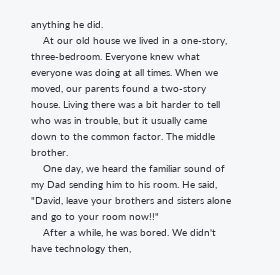anything he did.
    At our old house we lived in a one-story, three-bedroom. Everyone knew what everyone was doing at all times. When we moved, our parents found a two-story house. Living there was a bit harder to tell who was in trouble, but it usually came down to the common factor. The middle brother.
    One day, we heard the familiar sound of my Dad sending him to his room. He said, "David, leave your brothers and sisters alone and go to your room now!!"
    After a while, he was bored. We didn't have technology then,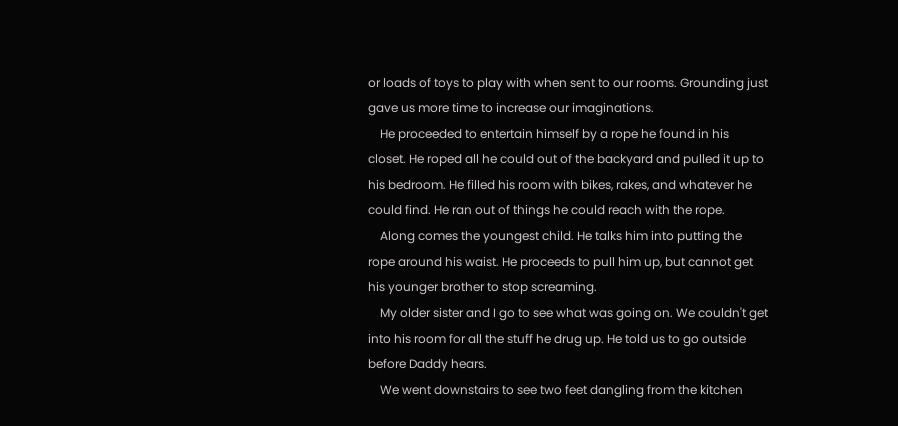or loads of toys to play with when sent to our rooms. Grounding just gave us more time to increase our imaginations.
    He proceeded to entertain himself by a rope he found in his closet. He roped all he could out of the backyard and pulled it up to his bedroom. He filled his room with bikes, rakes, and whatever he could find. He ran out of things he could reach with the rope.
    Along comes the youngest child. He talks him into putting the rope around his waist. He proceeds to pull him up, but cannot get his younger brother to stop screaming.
    My older sister and I go to see what was going on. We couldn't get into his room for all the stuff he drug up. He told us to go outside before Daddy hears.
    We went downstairs to see two feet dangling from the kitchen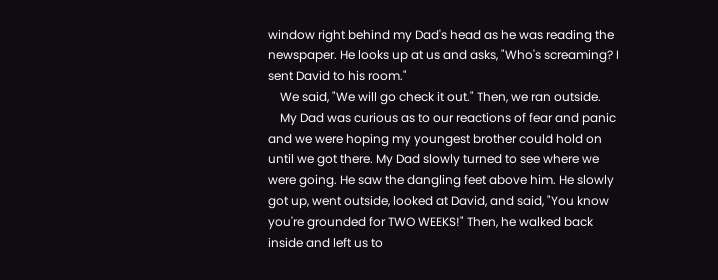window right behind my Dad's head as he was reading the newspaper. He looks up at us and asks, "Who's screaming? I sent David to his room."
    We said, "We will go check it out." Then, we ran outside.
    My Dad was curious as to our reactions of fear and panic and we were hoping my youngest brother could hold on until we got there. My Dad slowly turned to see where we were going. He saw the dangling feet above him. He slowly got up, went outside, looked at David, and said, "You know you're grounded for TWO WEEKS!" Then, he walked back inside and left us to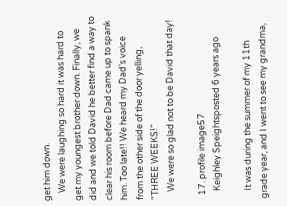get him down.
    We were laughing so hard it was hard to get my youngest brother down. Finally, we did and we told David he better find a way to clear his room before Dad came up to spank him. Too late!! We heard my Dad's voice from the other side of the door yelling, "THREE WEEKS!"
    We were so glad not to be David that day!

  17. profile image57
    Keighley Speightsposted 6 years ago

    It was during the summer of my 11th grade year, and I went to see my grandma,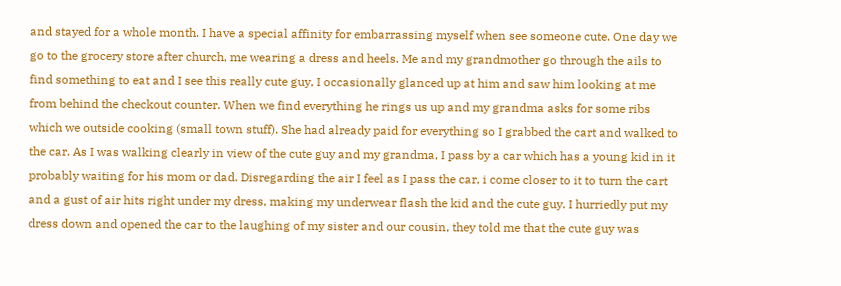and stayed for a whole month. I have a special affinity for embarrassing myself when see someone cute. One day we go to the grocery store after church, me wearing a dress and heels. Me and my grandmother go through the ails to find something to eat and I see this really cute guy, I occasionally glanced up at him and saw him looking at me from behind the checkout counter. When we find everything he rings us up and my grandma asks for some ribs which we outside cooking (small town stuff). She had already paid for everything so I grabbed the cart and walked to the car. As I was walking clearly in view of the cute guy and my grandma, I pass by a car which has a young kid in it probably waiting for his mom or dad. Disregarding the air I feel as I pass the car, i come closer to it to turn the cart and a gust of air hits right under my dress, making my underwear flash the kid and the cute guy. I hurriedly put my dress down and opened the car to the laughing of my sister and our cousin, they told me that the cute guy was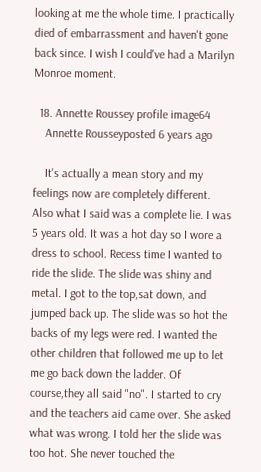looking at me the whole time. I practically died of embarrassment and haven't gone back since. I wish I could've had a Marilyn Monroe moment.

  18. Annette Roussey profile image64
    Annette Rousseyposted 6 years ago

    It's actually a mean story and my feelings now are completely different. Also what I said was a complete lie. I was 5 years old. It was a hot day so I wore a dress to school. Recess time I wanted to ride the slide. The slide was shiny and metal. I got to the top,sat down, and jumped back up. The slide was so hot the backs of my legs were red. I wanted the other children that followed me up to let me go back down the ladder. Of course,they all said "no". I started to cry and the teachers aid came over. She asked what was wrong. I told her the slide was too hot. She never touched the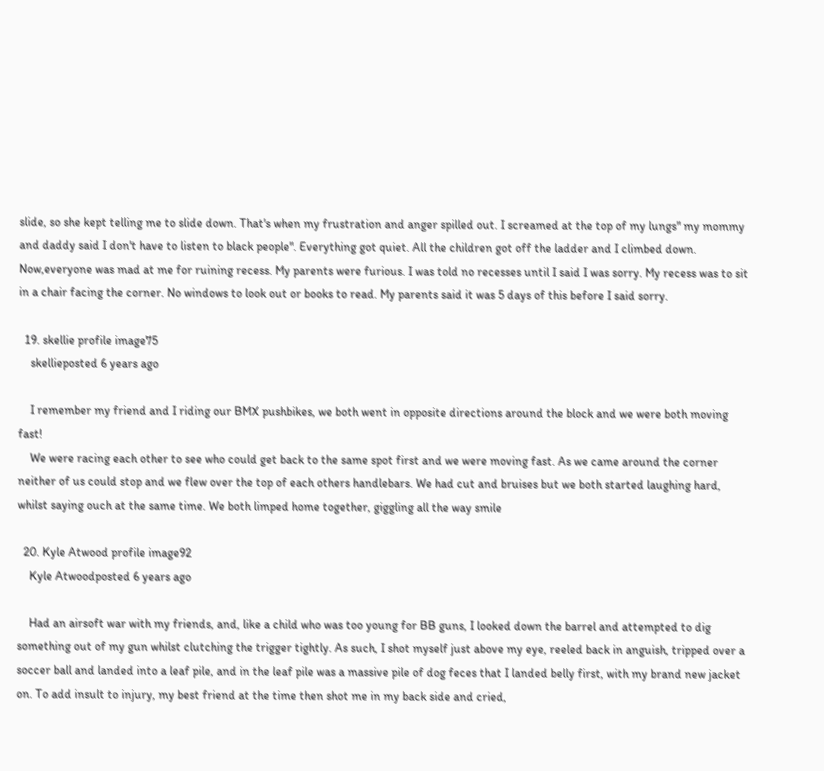slide, so she kept telling me to slide down. That's when my frustration and anger spilled out. I screamed at the top of my lungs" my mommy and daddy said I don't have to listen to black people". Everything got quiet. All the children got off the ladder and I climbed down. Now,everyone was mad at me for ruining recess. My parents were furious. I was told no recesses until I said I was sorry. My recess was to sit in a chair facing the corner. No windows to look out or books to read. My parents said it was 5 days of this before I said sorry.

  19. skellie profile image75
    skellieposted 6 years ago

    I remember my friend and I riding our BMX pushbikes, we both went in opposite directions around the block and we were both moving fast!
    We were racing each other to see who could get back to the same spot first and we were moving fast. As we came around the corner neither of us could stop and we flew over the top of each others handlebars. We had cut and bruises but we both started laughing hard, whilst saying ouch at the same time. We both limped home together, giggling all the way smile

  20. Kyle Atwood profile image92
    Kyle Atwoodposted 6 years ago

    Had an airsoft war with my friends, and, like a child who was too young for BB guns, I looked down the barrel and attempted to dig something out of my gun whilst clutching the trigger tightly. As such, I shot myself just above my eye, reeled back in anguish, tripped over a soccer ball and landed into a leaf pile, and in the leaf pile was a massive pile of dog feces that I landed belly first, with my brand new jacket on. To add insult to injury, my best friend at the time then shot me in my back side and cried,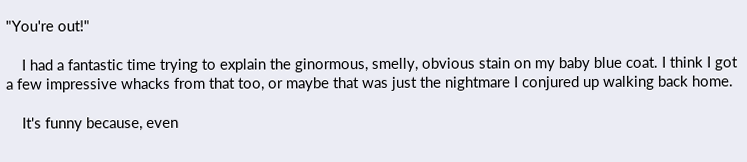"You're out!"

    I had a fantastic time trying to explain the ginormous, smelly, obvious stain on my baby blue coat. I think I got a few impressive whacks from that too, or maybe that was just the nightmare I conjured up walking back home.

    It's funny because, even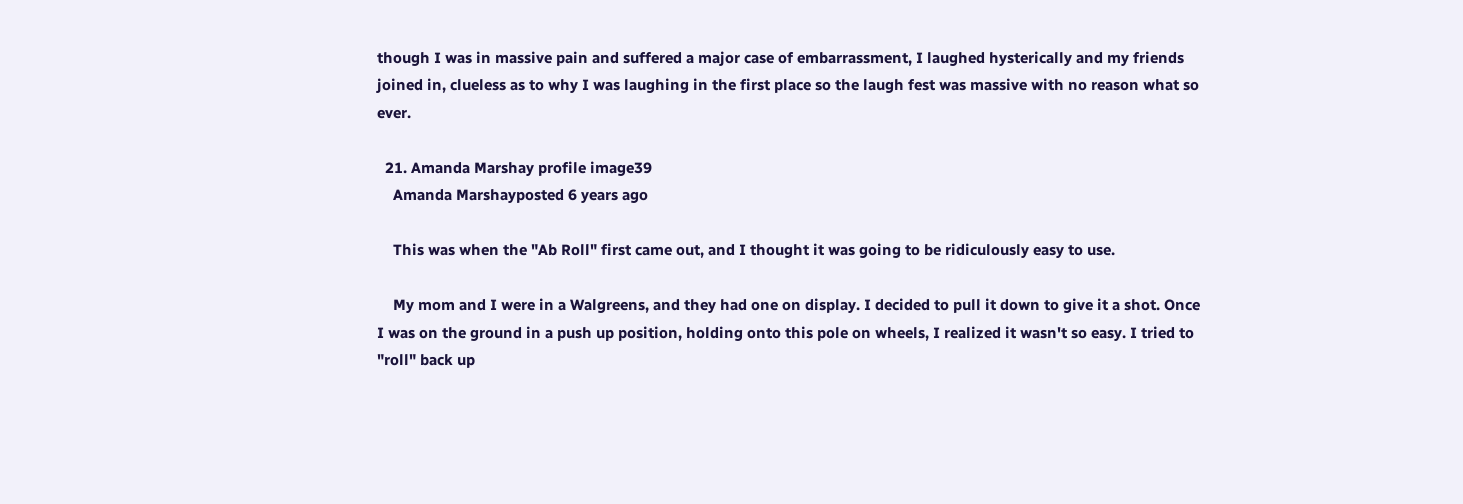though I was in massive pain and suffered a major case of embarrassment, I laughed hysterically and my friends joined in, clueless as to why I was laughing in the first place so the laugh fest was massive with no reason what so ever.

  21. Amanda Marshay profile image39
    Amanda Marshayposted 6 years ago

    This was when the "Ab Roll" first came out, and I thought it was going to be ridiculously easy to use.

    My mom and I were in a Walgreens, and they had one on display. I decided to pull it down to give it a shot. Once I was on the ground in a push up position, holding onto this pole on wheels, I realized it wasn't so easy. I tried to "roll" back up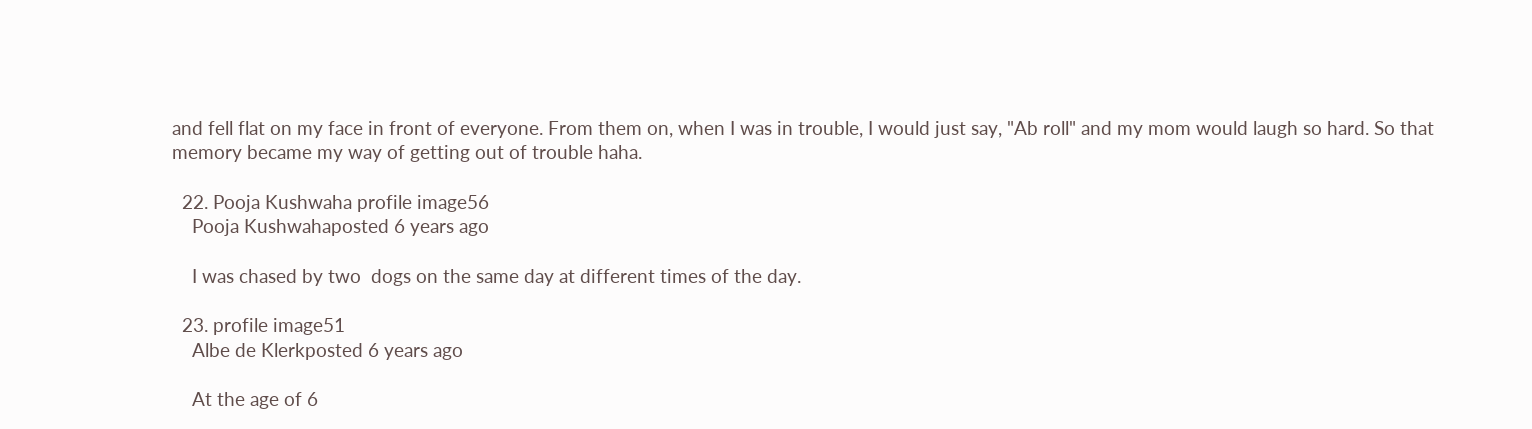and fell flat on my face in front of everyone. From them on, when I was in trouble, I would just say, "Ab roll" and my mom would laugh so hard. So that memory became my way of getting out of trouble haha.

  22. Pooja Kushwaha profile image56
    Pooja Kushwahaposted 6 years ago

    I was chased by two  dogs on the same day at different times of the day.

  23. profile image51
    Albe de Klerkposted 6 years ago

    At the age of 6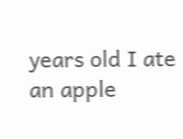years old I ate an apple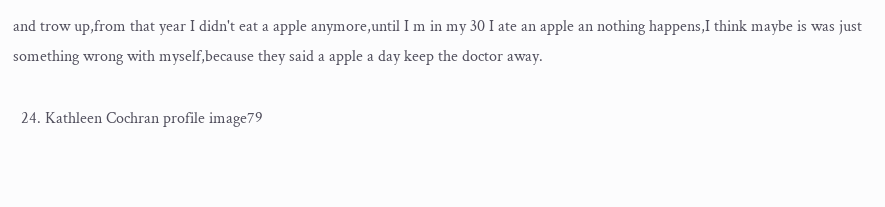and trow up,from that year I didn't eat a apple anymore,until I m in my 30 I ate an apple an nothing happens,I think maybe is was just something wrong with myself,because they said a apple a day keep the doctor away.

  24. Kathleen Cochran profile image79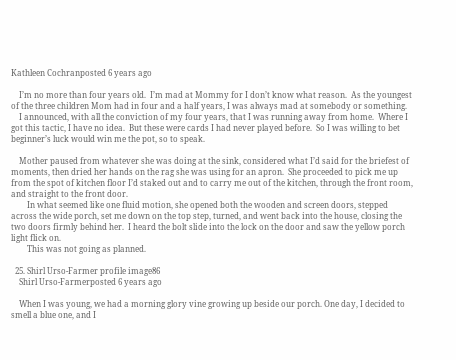Kathleen Cochranposted 6 years ago

    I’m no more than four years old.  I’m mad at Mommy for I don’t know what reason.  As the youngest of the three children Mom had in four and a half years, I was always mad at somebody or something.
    I announced, with all the conviction of my four years, that I was running away from home.  Where I got this tactic, I have no idea.  But these were cards I had never played before.  So I was willing to bet beginner’s luck would win me the pot, so to speak.

    Mother paused from whatever she was doing at the sink, considered what I’d said for the briefest of moments, then dried her hands on the rag she was using for an apron.  She proceeded to pick me up from the spot of kitchen floor I’d staked out and to carry me out of the kitchen, through the front room, and straight to the front door.
        In what seemed like one fluid motion, she opened both the wooden and screen doors, stepped across the wide porch, set me down on the top step, turned, and went back into the house, closing the two doors firmly behind her.  I heard the bolt slide into the lock on the door and saw the yellow porch light flick on.
        This was not going as planned.

  25. Shirl Urso-Farmer profile image86
    Shirl Urso-Farmerposted 6 years ago

    When I was young, we had a morning glory vine growing up beside our porch. One day, I decided to smell a blue one, and I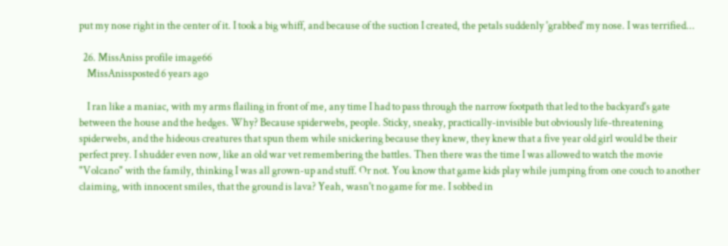put my nose right in the center of it. I took a big whiff, and because of the suction I created, the petals suddenly 'grabbed' my nose. I was terrified...

  26. MissAniss profile image66
    MissAnissposted 6 years ago

    I ran like a maniac, with my arms flailing in front of me, any time I had to pass through the narrow footpath that led to the backyard's gate between the house and the hedges. Why? Because spiderwebs, people. Sticky, sneaky, practically-invisible but obviously life-threatening spiderwebs, and the hideous creatures that spun them while snickering because they knew, they knew that a five year old girl would be their perfect prey. I shudder even now, like an old war vet remembering the battles. Then there was the time I was allowed to watch the movie "Volcano" with the family, thinking I was all grown-up and stuff. Or not. You know that game kids play while jumping from one couch to another claiming, with innocent smiles, that the ground is lava? Yeah, wasn't no game for me. I sobbed in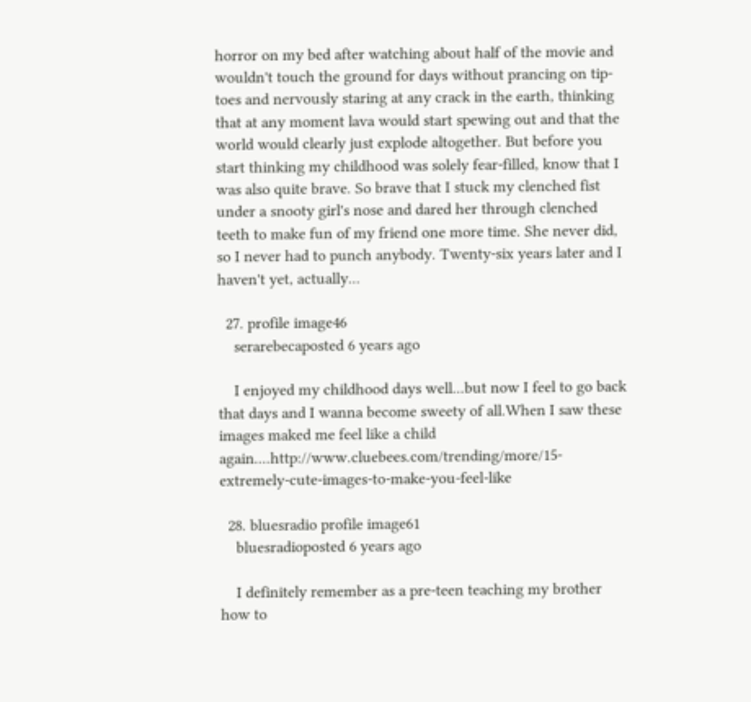horror on my bed after watching about half of the movie and wouldn't touch the ground for days without prancing on tip-toes and nervously staring at any crack in the earth, thinking that at any moment lava would start spewing out and that the world would clearly just explode altogether. But before you start thinking my childhood was solely fear-filled, know that I was also quite brave. So brave that I stuck my clenched fist under a snooty girl's nose and dared her through clenched teeth to make fun of my friend one more time. She never did, so I never had to punch anybody. Twenty-six years later and I haven't yet, actually...

  27. profile image46
    serarebecaposted 6 years ago

    I enjoyed my childhood days well...but now I feel to go back that days and I wanna become sweety of all.When I saw these images maked me feel like a child again....http://www.cluebees.com/trending/more/15-extremely-cute-images-to-make-you-feel-like

  28. bluesradio profile image61
    bluesradioposted 6 years ago

    I definitely remember as a pre-teen teaching my brother how to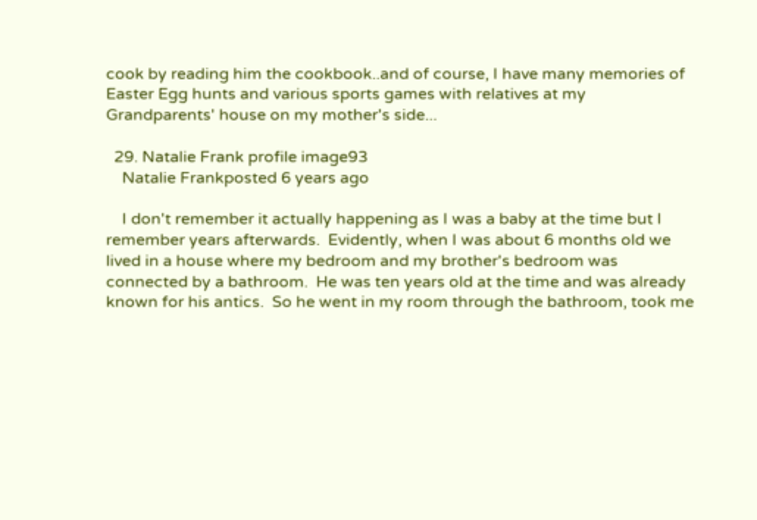cook by reading him the cookbook..and of course, I have many memories of Easter Egg hunts and various sports games with relatives at my Grandparents' house on my mother's side...

  29. Natalie Frank profile image93
    Natalie Frankposted 6 years ago

    I don't remember it actually happening as I was a baby at the time but I remember years afterwards.  Evidently, when I was about 6 months old we lived in a house where my bedroom and my brother's bedroom was connected by a bathroom.  He was ten years old at the time and was already known for his antics.  So he went in my room through the bathroom, took me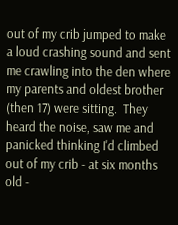out of my crib jumped to make a loud crashing sound and sent me crawling into the den where my parents and oldest brother (then 17) were sitting.  They heard the noise, saw me and panicked thinking I'd climbed out of my crib - at six months old -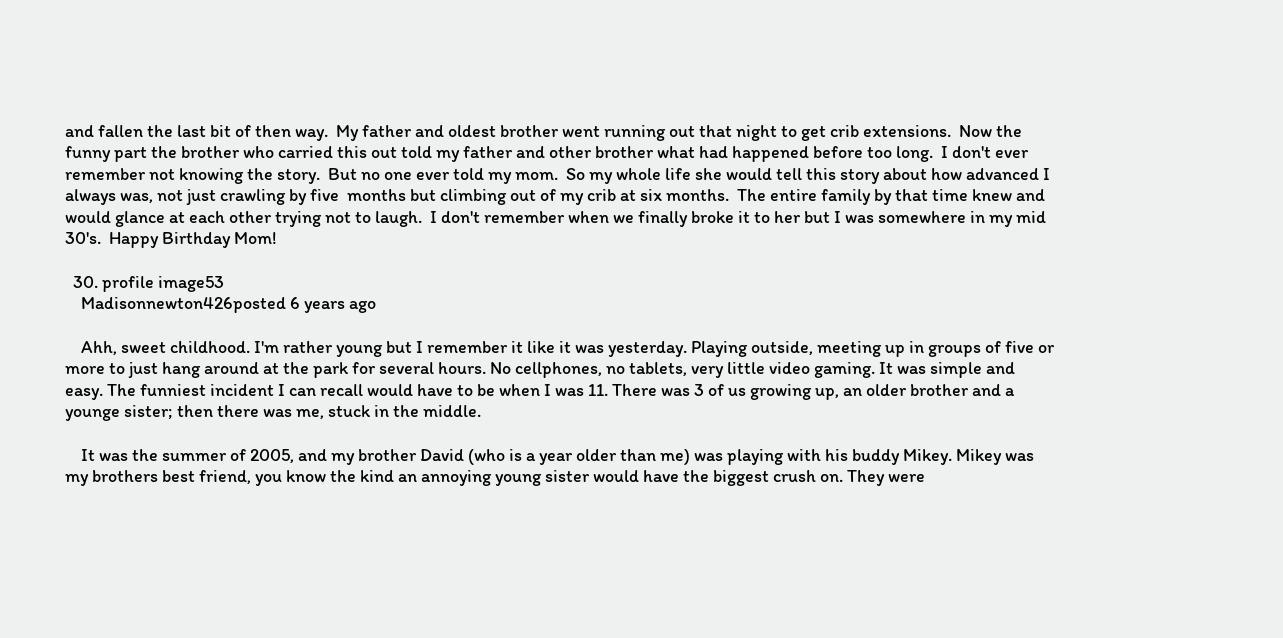and fallen the last bit of then way.  My father and oldest brother went running out that night to get crib extensions.  Now the funny part the brother who carried this out told my father and other brother what had happened before too long.  I don't ever remember not knowing the story.  But no one ever told my mom.  So my whole life she would tell this story about how advanced I always was, not just crawling by five  months but climbing out of my crib at six months.  The entire family by that time knew and would glance at each other trying not to laugh.  I don't remember when we finally broke it to her but I was somewhere in my mid 30's.  Happy Birthday Mom!

  30. profile image53
    Madisonnewton426posted 6 years ago

    Ahh, sweet childhood. I'm rather young but I remember it like it was yesterday. Playing outside, meeting up in groups of five or more to just hang around at the park for several hours. No cellphones, no tablets, very little video gaming. It was simple and easy. The funniest incident I can recall would have to be when I was 11. There was 3 of us growing up, an older brother and a younge sister; then there was me, stuck in the middle.

    It was the summer of 2005, and my brother David (who is a year older than me) was playing with his buddy Mikey. Mikey was my brothers best friend, you know the kind an annoying young sister would have the biggest crush on. They were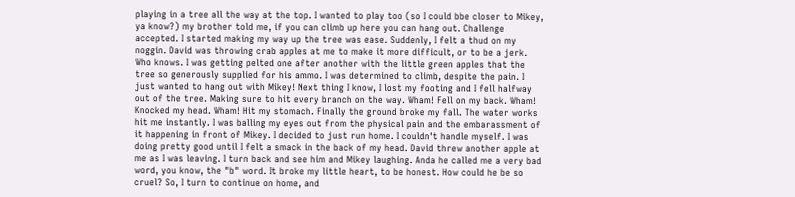playing in a tree all the way at the top. I wanted to play too (so I could bbe closer to Mikey, ya know?) my brother told me, if you can climb up here you can hang out. Challenge accepted. I started making my way up the tree was ease. Suddenly, I felt a thud on my noggin. David was throwing crab apples at me to make it more difficult, or to be a jerk. Who knows. I was getting pelted one after another with the little green apples that the tree so generously supplied for his ammo. I was determined to climb, despite the pain. I just wanted to hang out with Mikey! Next thing I know, I lost my footing and I fell halfway out of the tree. Making sure to hit every branch on the way. Wham! Fell on my back. Wham! Knocked my head. Wham! Hit my stomach. Finally the ground broke my fall. The water works hit me instantly. I was balling my eyes out from the physical pain and the embarassment of it happening in front of Mikey. I decided to just run home. I couldn't handle myself. I was doing pretty good until I felt a smack in the back of my head. David threw another apple at me as I was leaving. I turn back and see him and Mikey laughing. Anda he called me a very bad word, you know, the "b" word. It broke my little heart, to be honest. How could he be so cruel? So, I turn to continue on home, and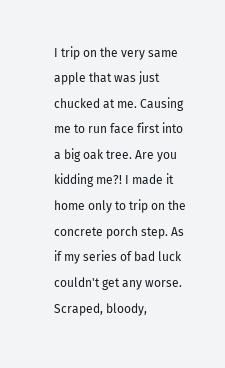I trip on the very same apple that was just chucked at me. Causing me to run face first into a big oak tree. Are you kidding me?! I made it home only to trip on the concrete porch step. As if my series of bad luck couldn't get any worse. Scraped, bloody,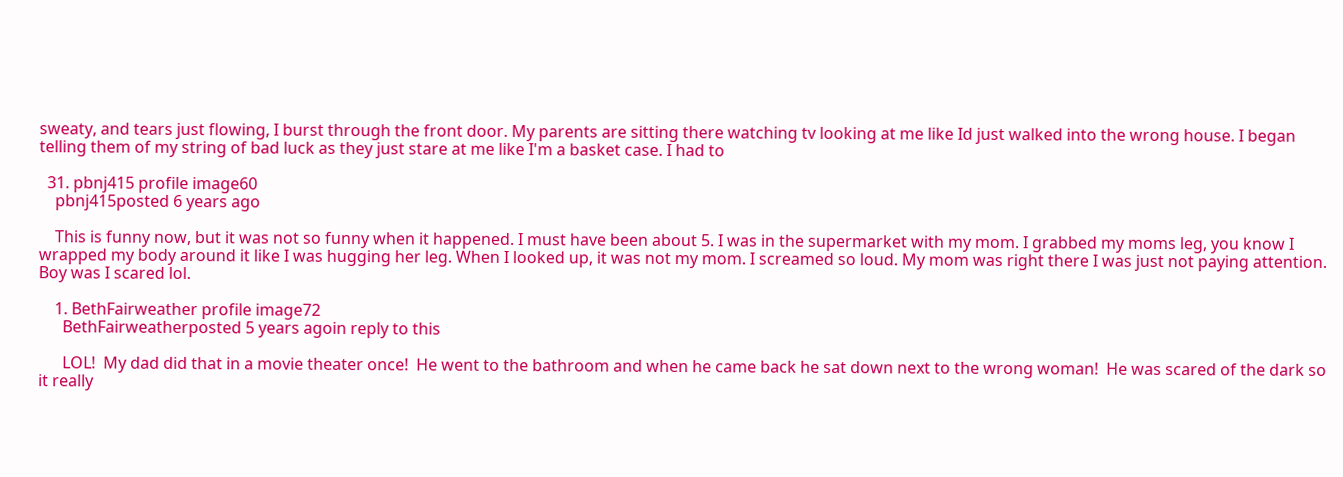sweaty, and tears just flowing, I burst through the front door. My parents are sitting there watching tv looking at me like Id just walked into the wrong house. I began telling them of my string of bad luck as they just stare at me like I'm a basket case. I had to

  31. pbnj415 profile image60
    pbnj415posted 6 years ago

    This is funny now, but it was not so funny when it happened. I must have been about 5. I was in the supermarket with my mom. I grabbed my moms leg, you know I wrapped my body around it like I was hugging her leg. When I looked up, it was not my mom. I screamed so loud. My mom was right there I was just not paying attention. Boy was I scared lol.

    1. BethFairweather profile image72
      BethFairweatherposted 5 years agoin reply to this

      LOL!  My dad did that in a movie theater once!  He went to the bathroom and when he came back he sat down next to the wrong woman!  He was scared of the dark so it really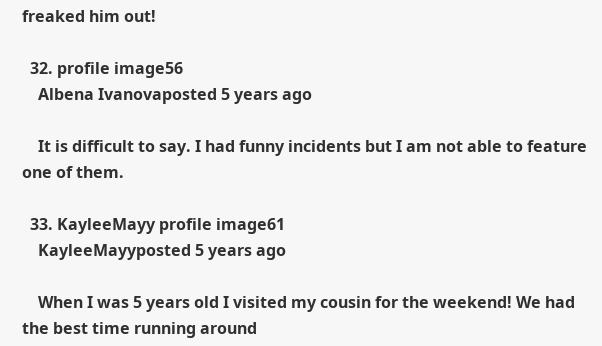freaked him out!

  32. profile image56
    Albena Ivanovaposted 5 years ago

    It is difficult to say. I had funny incidents but I am not able to feature one of them.

  33. KayleeMayy profile image61
    KayleeMayyposted 5 years ago

    When I was 5 years old I visited my cousin for the weekend! We had the best time running around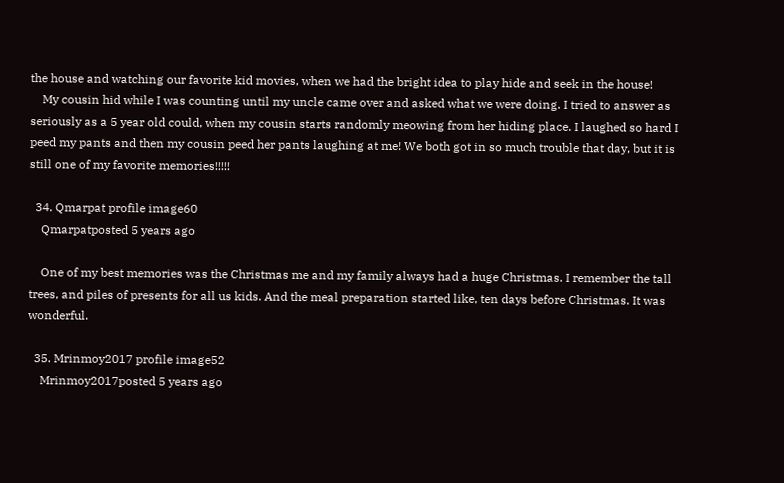the house and watching our favorite kid movies, when we had the bright idea to play hide and seek in the house!
    My cousin hid while I was counting until my uncle came over and asked what we were doing. I tried to answer as seriously as a 5 year old could, when my cousin starts randomly meowing from her hiding place. I laughed so hard I peed my pants and then my cousin peed her pants laughing at me! We both got in so much trouble that day, but it is still one of my favorite memories!!!!!

  34. Qmarpat profile image60
    Qmarpatposted 5 years ago

    One of my best memories was the Christmas me and my family always had a huge Christmas. I remember the tall trees, and piles of presents for all us kids. And the meal preparation started like, ten days before Christmas. It was wonderful.

  35. Mrinmoy2017 profile image52
    Mrinmoy2017posted 5 years ago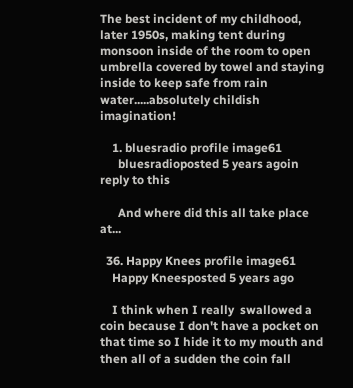The best incident of my childhood, later 1950s, making tent during monsoon inside of the room to open umbrella covered by towel and staying inside to keep safe from rain water.....absolutely childish imagination!

    1. bluesradio profile image61
      bluesradioposted 5 years agoin reply to this

      And where did this all take place at...

  36. Happy Knees profile image61
    Happy Kneesposted 5 years ago

    I think when I really  swallowed a coin because I don't have a pocket on that time so I hide it to my mouth and then all of a sudden the coin fall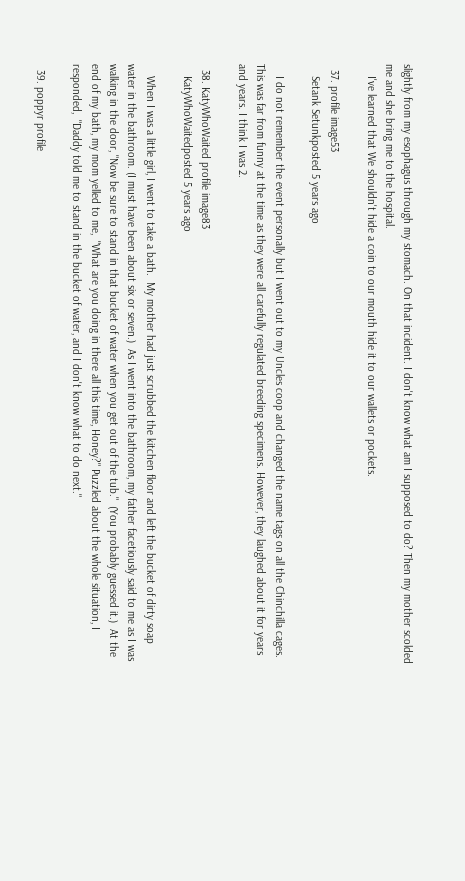slightly from my esophagus through my stomach. On that incident. I don't know what am I supposed to do? Then my mother scolded me and she bring me to the hospital.
    I've learned that We shouldn't hide a coin to our mouth hide it to our wallets or pockets.

  37. profile image53
    Setank Setunkposted 5 years ago

    I do not remember the event personally but I went out to my Uncles coop and changed the name tags on all the Chinchilla cages. This was far from funny at the time as they were all carefully regulated breeding specimens. However, they laughed about it for years and years. I think I was 2.

  38. KatyWhoWaited profile image83
    KatyWhoWaitedposted 5 years ago

    When I was a little girl, I went to take a bath.  My mother had just scrubbed the kitchen floor and left the bucket of dirty soap water in the bathroom. (I must have been about six or seven.)  As I went into the bathroom, my father facetiously said to me as I was walking in the door, "Now be sure to stand in that bucket of water when you get out of the tub."  (You probably guessed it.)  At the end of my bath, my mom yelled to me,  "What are you doing in there all this time, Honey?" Puzzled about the whole situation, I responded,  "Daddy told me to stand in the bucket of water, and I don't know what to do next."

  39. poppyr profile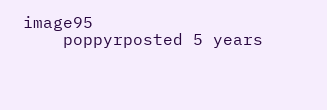image95
    poppyrposted 5 years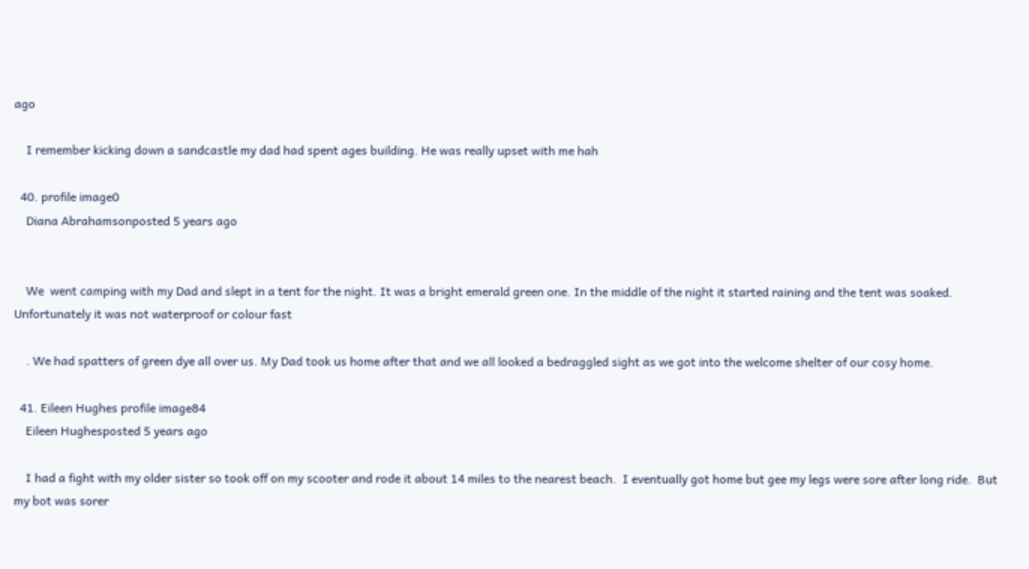ago

    I remember kicking down a sandcastle my dad had spent ages building. He was really upset with me hah

  40. profile image0
    Diana Abrahamsonposted 5 years ago


    We  went camping with my Dad and slept in a tent for the night. It was a bright emerald green one. In the middle of the night it started raining and the tent was soaked. Unfortunately it was not waterproof or colour fast

    . We had spatters of green dye all over us. My Dad took us home after that and we all looked a bedraggled sight as we got into the welcome shelter of our cosy home.

  41. Eileen Hughes profile image84
    Eileen Hughesposted 5 years ago

    I had a fight with my older sister so took off on my scooter and rode it about 14 miles to the nearest beach.  I eventually got home but gee my legs were sore after long ride.  But my bot was sorer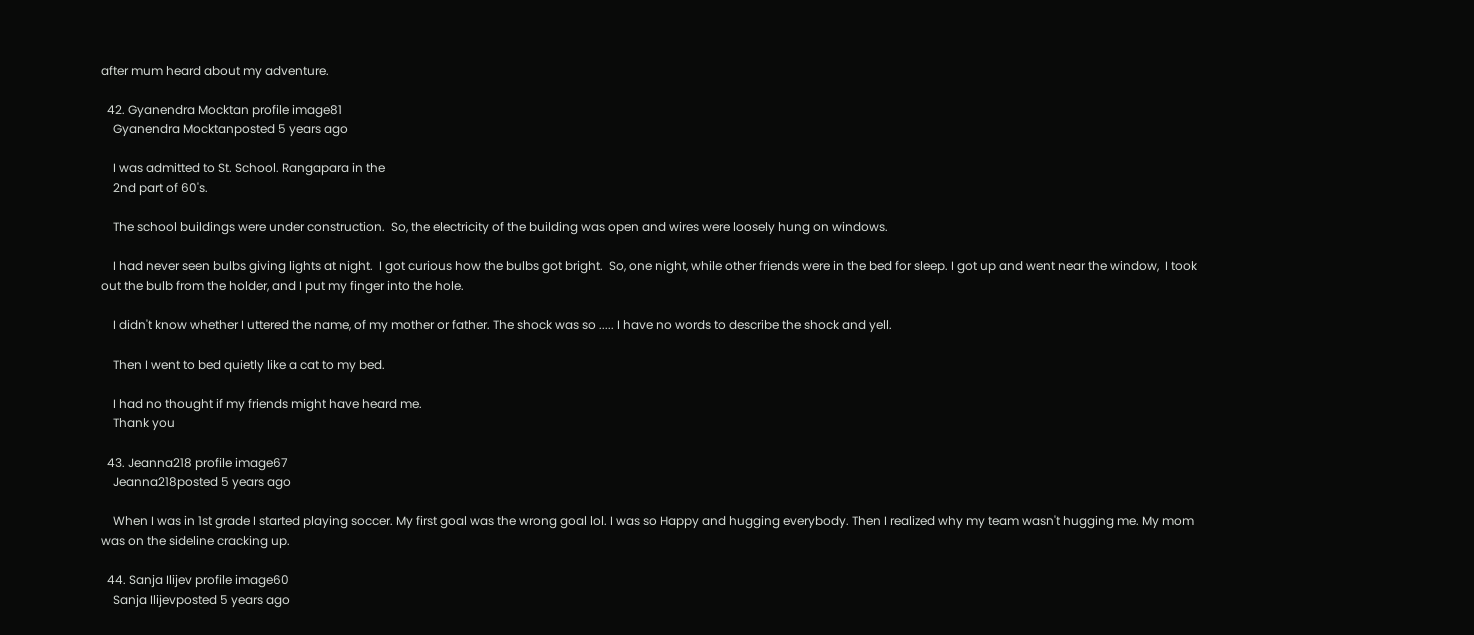after mum heard about my adventure.

  42. Gyanendra Mocktan profile image81
    Gyanendra Mocktanposted 5 years ago

    I was admitted to St. School. Rangapara in the
    2nd part of 60's.

    The school buildings were under construction.  So, the electricity of the building was open and wires were loosely hung on windows.

    I had never seen bulbs giving lights at night.  I got curious how the bulbs got bright.  So, one night, while other friends were in the bed for sleep. I got up and went near the window,  I took out the bulb from the holder, and I put my finger into the hole.

    I didn't know whether I uttered the name, of my mother or father. The shock was so ..... I have no words to describe the shock and yell.

    Then I went to bed quietly like a cat to my bed.

    I had no thought if my friends might have heard me.
    Thank you

  43. Jeanna218 profile image67
    Jeanna218posted 5 years ago

    When I was in 1st grade I started playing soccer. My first goal was the wrong goal lol. I was so Happy and hugging everybody. Then I realized why my team wasn't hugging me. My mom was on the sideline cracking up.

  44. Sanja Ilijev profile image60
    Sanja Ilijevposted 5 years ago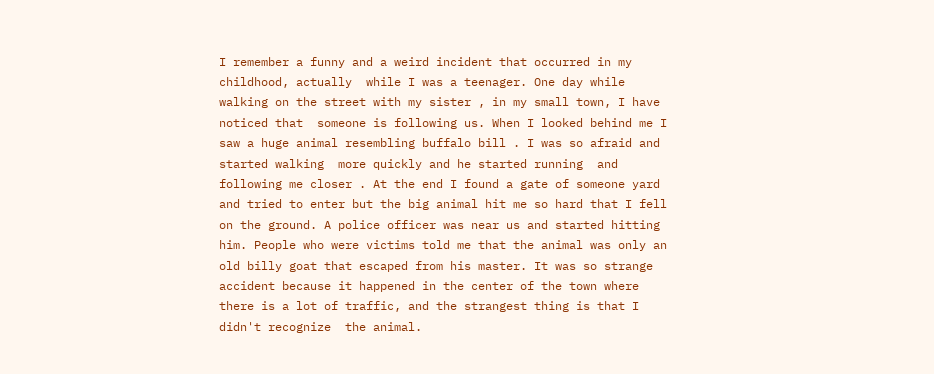I remember a funny and a weird incident that occurred in my childhood, actually  while I was a teenager. One day while walking on the street with my sister , in my small town, I have noticed that  someone is following us. When I looked behind me I saw a huge animal resembling buffalo bill . I was so afraid and started walking  more quickly and he started running  and following me closer . At the end I found a gate of someone yard and tried to enter but the big animal hit me so hard that I fell on the ground. A police officer was near us and started hitting him. People who were victims told me that the animal was only an old billy goat that escaped from his master. It was so strange accident because it happened in the center of the town where there is a lot of traffic, and the strangest thing is that I didn't recognize  the animal.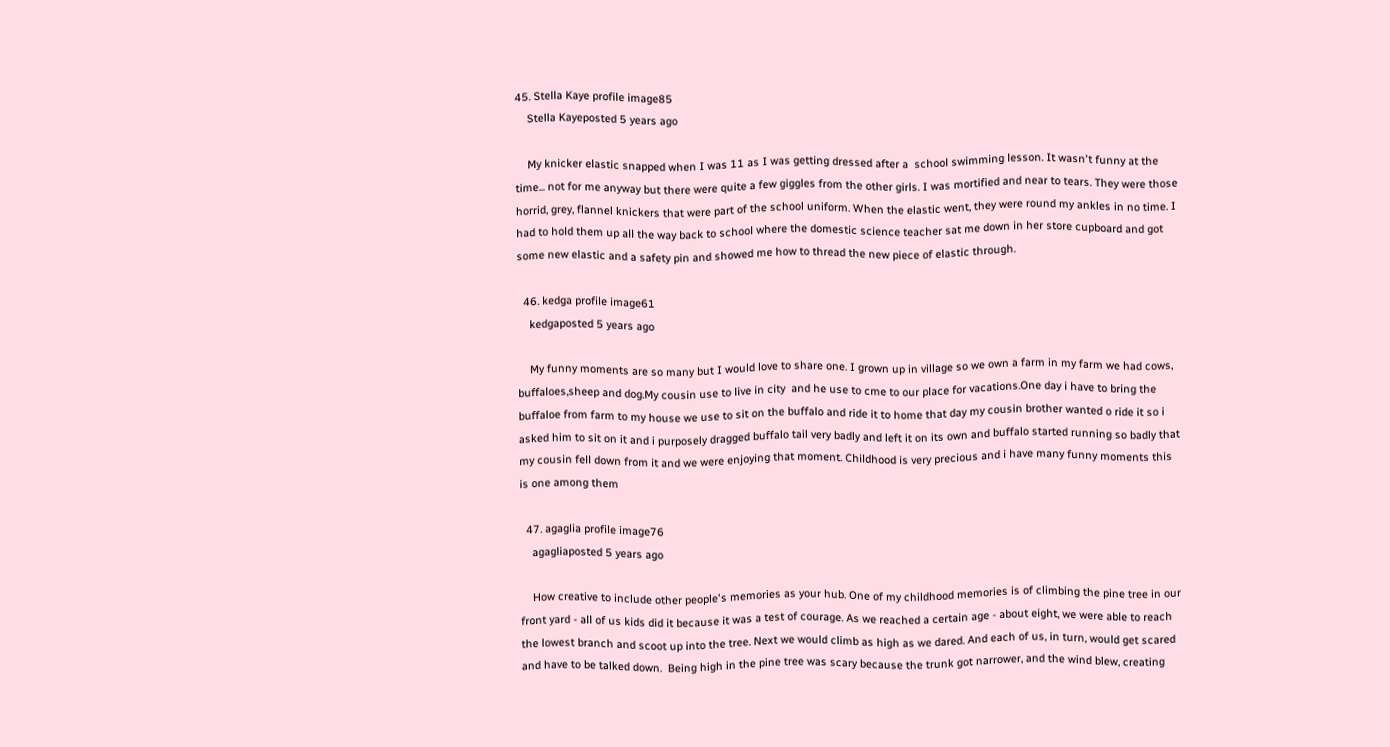45. Stella Kaye profile image85
    Stella Kayeposted 5 years ago

    My knicker elastic snapped when I was 11 as I was getting dressed after a  school swimming lesson. It wasn't funny at the time... not for me anyway but there were quite a few giggles from the other girls. I was mortified and near to tears. They were those horrid, grey, flannel knickers that were part of the school uniform. When the elastic went, they were round my ankles in no time. I had to hold them up all the way back to school where the domestic science teacher sat me down in her store cupboard and got some new elastic and a safety pin and showed me how to thread the new piece of elastic through.

  46. kedga profile image61
    kedgaposted 5 years ago

    My funny moments are so many but I would love to share one. I grown up in village so we own a farm in my farm we had cows, buffaloes,sheep and dog.My cousin use to live in city  and he use to cme to our place for vacations.One day i have to bring the buffaloe from farm to my house we use to sit on the buffalo and ride it to home that day my cousin brother wanted o ride it so i asked him to sit on it and i purposely dragged buffalo tail very badly and left it on its own and buffalo started running so badly that my cousin fell down from it and we were enjoying that moment. Childhood is very precious and i have many funny moments this is one among them

  47. agaglia profile image76
    agagliaposted 5 years ago

    How creative to include other people's memories as your hub. One of my childhood memories is of climbing the pine tree in our front yard - all of us kids did it because it was a test of courage. As we reached a certain age - about eight, we were able to reach the lowest branch and scoot up into the tree. Next we would climb as high as we dared. And each of us, in turn, would get scared and have to be talked down.  Being high in the pine tree was scary because the trunk got narrower, and the wind blew, creating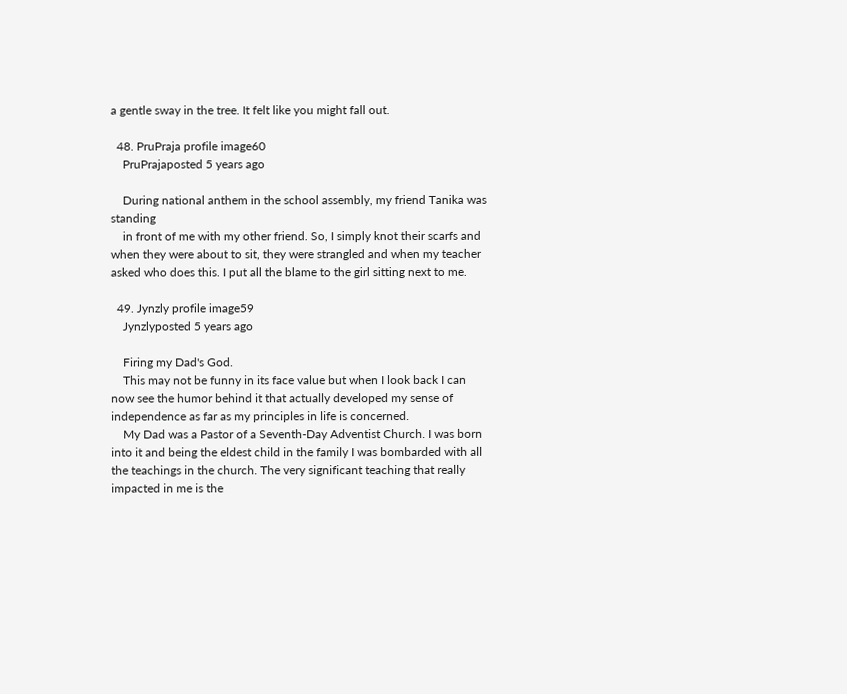a gentle sway in the tree. It felt like you might fall out.

  48. PruPraja profile image60
    PruPrajaposted 5 years ago

    During national anthem in the school assembly, my friend Tanika was standing
    in front of me with my other friend. So, I simply knot their scarfs and when they were about to sit, they were strangled and when my teacher asked who does this. I put all the blame to the girl sitting next to me.

  49. Jynzly profile image59
    Jynzlyposted 5 years ago

    Firing my Dad's God.
    This may not be funny in its face value but when I look back I can now see the humor behind it that actually developed my sense of independence as far as my principles in life is concerned.
    My Dad was a Pastor of a Seventh-Day Adventist Church. I was born into it and being the eldest child in the family I was bombarded with all the teachings in the church. The very significant teaching that really impacted in me is the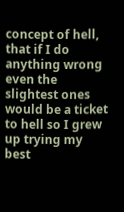concept of hell, that if I do anything wrong even the slightest ones would be a ticket to hell so I grew up trying my best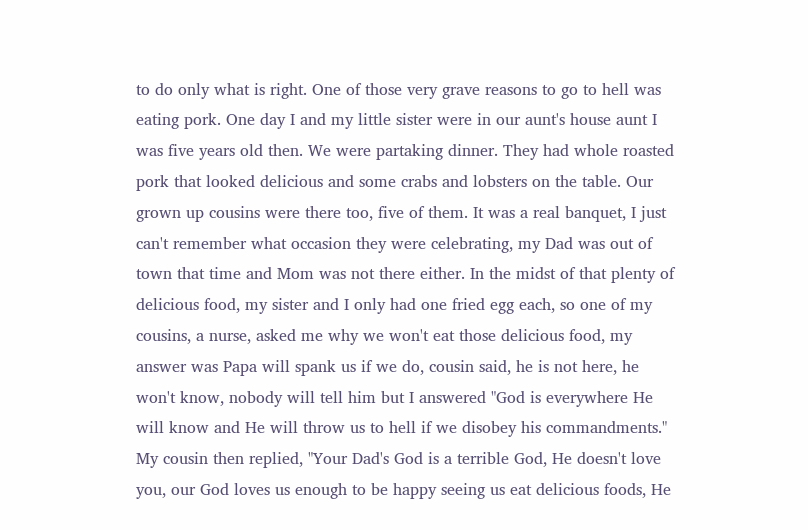to do only what is right. One of those very grave reasons to go to hell was eating pork. One day I and my little sister were in our aunt's house aunt I was five years old then. We were partaking dinner. They had whole roasted pork that looked delicious and some crabs and lobsters on the table. Our grown up cousins were there too, five of them. It was a real banquet, I just can't remember what occasion they were celebrating, my Dad was out of town that time and Mom was not there either. In the midst of that plenty of delicious food, my sister and I only had one fried egg each, so one of my cousins, a nurse, asked me why we won't eat those delicious food, my answer was Papa will spank us if we do, cousin said, he is not here, he won't know, nobody will tell him but I answered "God is everywhere He will know and He will throw us to hell if we disobey his commandments." My cousin then replied, "Your Dad's God is a terrible God, He doesn't love you, our God loves us enough to be happy seeing us eat delicious foods, He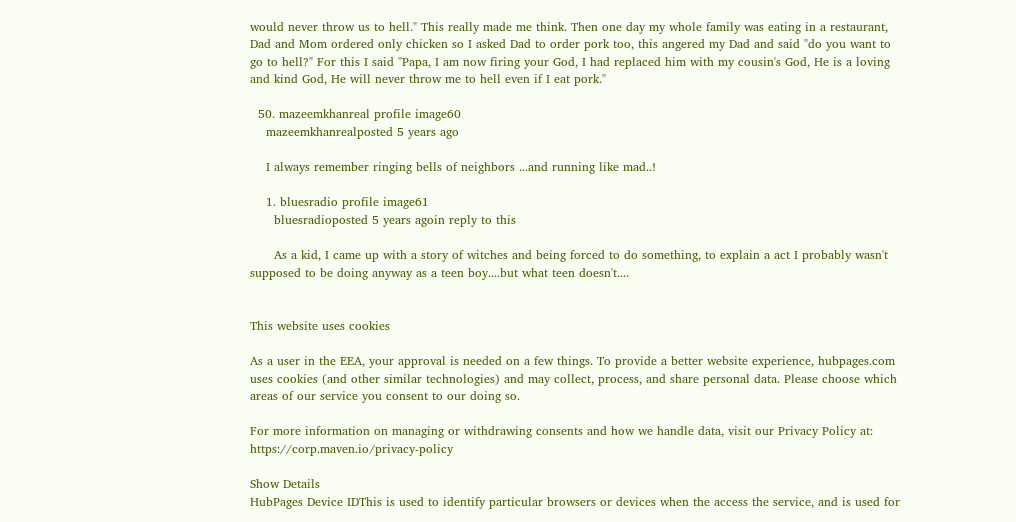would never throw us to hell." This really made me think. Then one day my whole family was eating in a restaurant, Dad and Mom ordered only chicken so I asked Dad to order pork too, this angered my Dad and said "do you want to go to hell?" For this I said "Papa, I am now firing your God, I had replaced him with my cousin's God, He is a loving and kind God, He will never throw me to hell even if I eat pork."

  50. mazeemkhanreal profile image60
    mazeemkhanrealposted 5 years ago

    I always remember ringing bells of neighbors ...and running like mad..!

    1. bluesradio profile image61
      bluesradioposted 5 years agoin reply to this

      As a kid, I came up with a story of witches and being forced to do something, to explain a act I probably wasn't supposed to be doing anyway as a teen boy....but what teen doesn't....


This website uses cookies

As a user in the EEA, your approval is needed on a few things. To provide a better website experience, hubpages.com uses cookies (and other similar technologies) and may collect, process, and share personal data. Please choose which areas of our service you consent to our doing so.

For more information on managing or withdrawing consents and how we handle data, visit our Privacy Policy at: https://corp.maven.io/privacy-policy

Show Details
HubPages Device IDThis is used to identify particular browsers or devices when the access the service, and is used for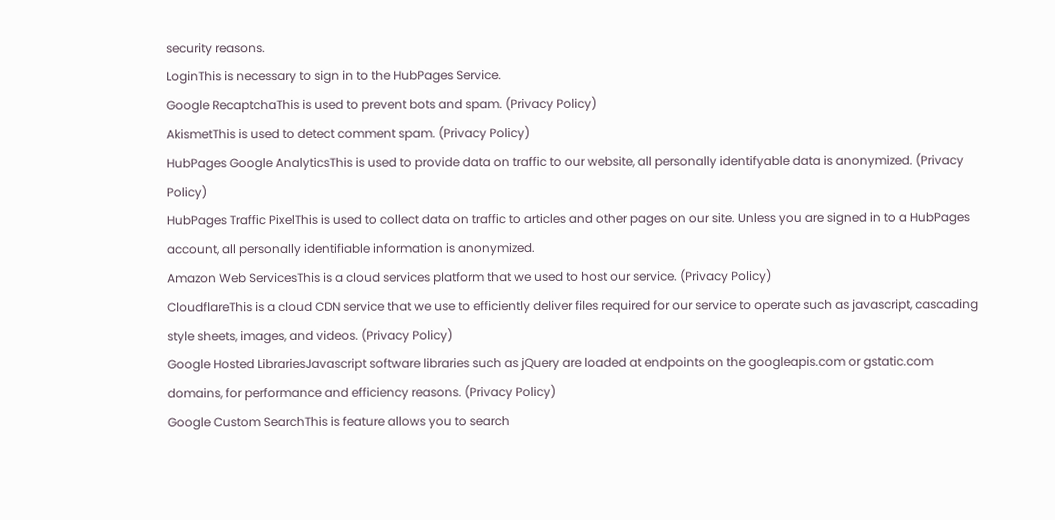security reasons.
LoginThis is necessary to sign in to the HubPages Service.
Google RecaptchaThis is used to prevent bots and spam. (Privacy Policy)
AkismetThis is used to detect comment spam. (Privacy Policy)
HubPages Google AnalyticsThis is used to provide data on traffic to our website, all personally identifyable data is anonymized. (Privacy Policy)
HubPages Traffic PixelThis is used to collect data on traffic to articles and other pages on our site. Unless you are signed in to a HubPages account, all personally identifiable information is anonymized.
Amazon Web ServicesThis is a cloud services platform that we used to host our service. (Privacy Policy)
CloudflareThis is a cloud CDN service that we use to efficiently deliver files required for our service to operate such as javascript, cascading style sheets, images, and videos. (Privacy Policy)
Google Hosted LibrariesJavascript software libraries such as jQuery are loaded at endpoints on the googleapis.com or gstatic.com domains, for performance and efficiency reasons. (Privacy Policy)
Google Custom SearchThis is feature allows you to search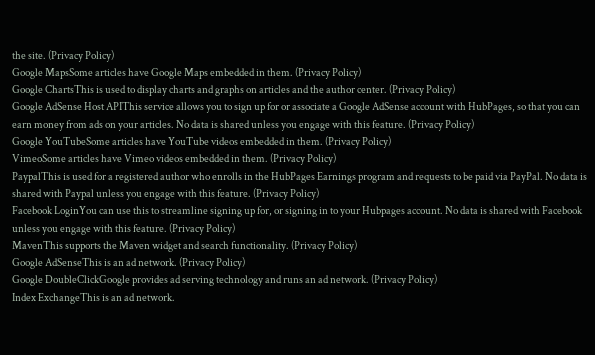the site. (Privacy Policy)
Google MapsSome articles have Google Maps embedded in them. (Privacy Policy)
Google ChartsThis is used to display charts and graphs on articles and the author center. (Privacy Policy)
Google AdSense Host APIThis service allows you to sign up for or associate a Google AdSense account with HubPages, so that you can earn money from ads on your articles. No data is shared unless you engage with this feature. (Privacy Policy)
Google YouTubeSome articles have YouTube videos embedded in them. (Privacy Policy)
VimeoSome articles have Vimeo videos embedded in them. (Privacy Policy)
PaypalThis is used for a registered author who enrolls in the HubPages Earnings program and requests to be paid via PayPal. No data is shared with Paypal unless you engage with this feature. (Privacy Policy)
Facebook LoginYou can use this to streamline signing up for, or signing in to your Hubpages account. No data is shared with Facebook unless you engage with this feature. (Privacy Policy)
MavenThis supports the Maven widget and search functionality. (Privacy Policy)
Google AdSenseThis is an ad network. (Privacy Policy)
Google DoubleClickGoogle provides ad serving technology and runs an ad network. (Privacy Policy)
Index ExchangeThis is an ad network.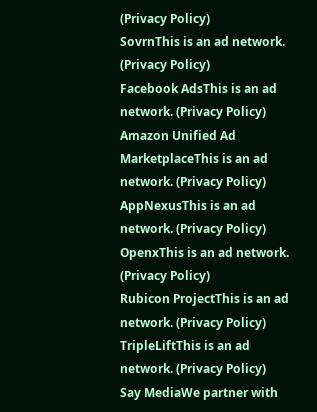(Privacy Policy)
SovrnThis is an ad network. (Privacy Policy)
Facebook AdsThis is an ad network. (Privacy Policy)
Amazon Unified Ad MarketplaceThis is an ad network. (Privacy Policy)
AppNexusThis is an ad network. (Privacy Policy)
OpenxThis is an ad network. (Privacy Policy)
Rubicon ProjectThis is an ad network. (Privacy Policy)
TripleLiftThis is an ad network. (Privacy Policy)
Say MediaWe partner with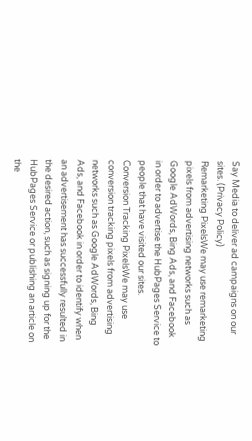Say Media to deliver ad campaigns on our sites. (Privacy Policy)
Remarketing PixelsWe may use remarketing pixels from advertising networks such as Google AdWords, Bing Ads, and Facebook in order to advertise the HubPages Service to people that have visited our sites.
Conversion Tracking PixelsWe may use conversion tracking pixels from advertising networks such as Google AdWords, Bing Ads, and Facebook in order to identify when an advertisement has successfully resulted in the desired action, such as signing up for the HubPages Service or publishing an article on the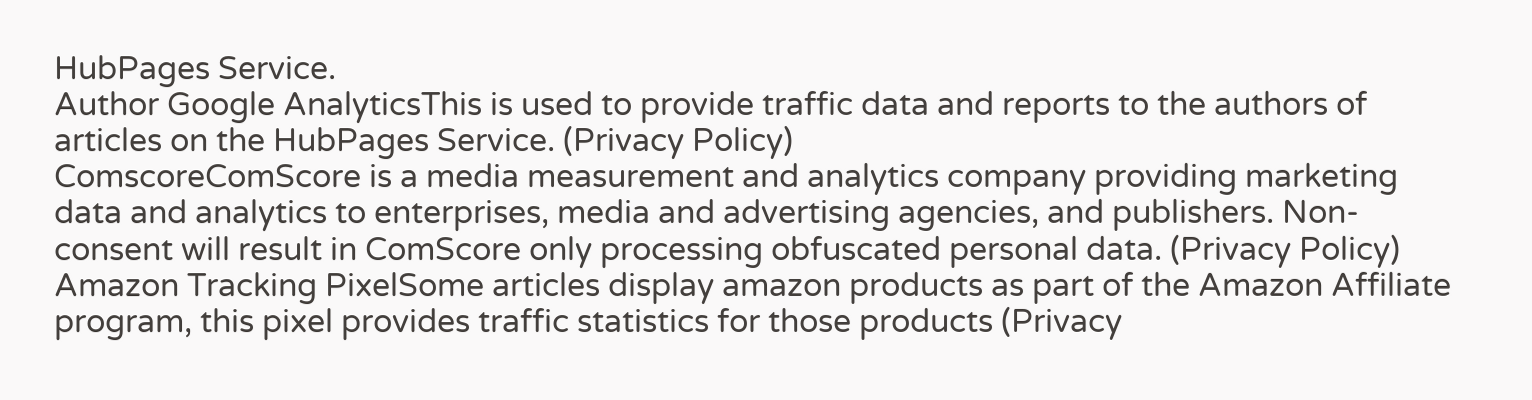HubPages Service.
Author Google AnalyticsThis is used to provide traffic data and reports to the authors of articles on the HubPages Service. (Privacy Policy)
ComscoreComScore is a media measurement and analytics company providing marketing data and analytics to enterprises, media and advertising agencies, and publishers. Non-consent will result in ComScore only processing obfuscated personal data. (Privacy Policy)
Amazon Tracking PixelSome articles display amazon products as part of the Amazon Affiliate program, this pixel provides traffic statistics for those products (Privacy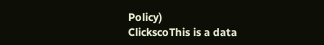Policy)
ClickscoThis is a data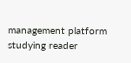management platform studying reader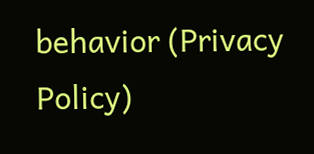behavior (Privacy Policy)